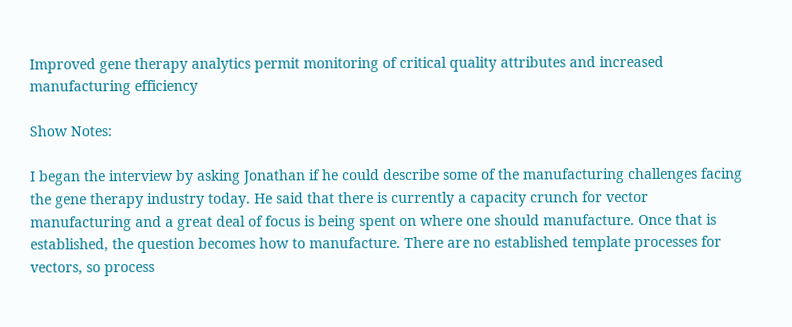Improved gene therapy analytics permit monitoring of critical quality attributes and increased manufacturing efficiency

Show Notes:

I began the interview by asking Jonathan if he could describe some of the manufacturing challenges facing the gene therapy industry today. He said that there is currently a capacity crunch for vector manufacturing and a great deal of focus is being spent on where one should manufacture. Once that is established, the question becomes how to manufacture. There are no established template processes for vectors, so process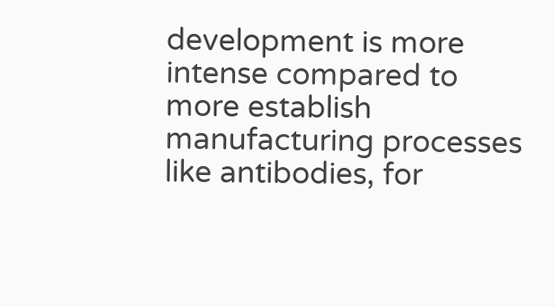development is more intense compared to more establish manufacturing processes like antibodies, for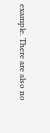example. There are also no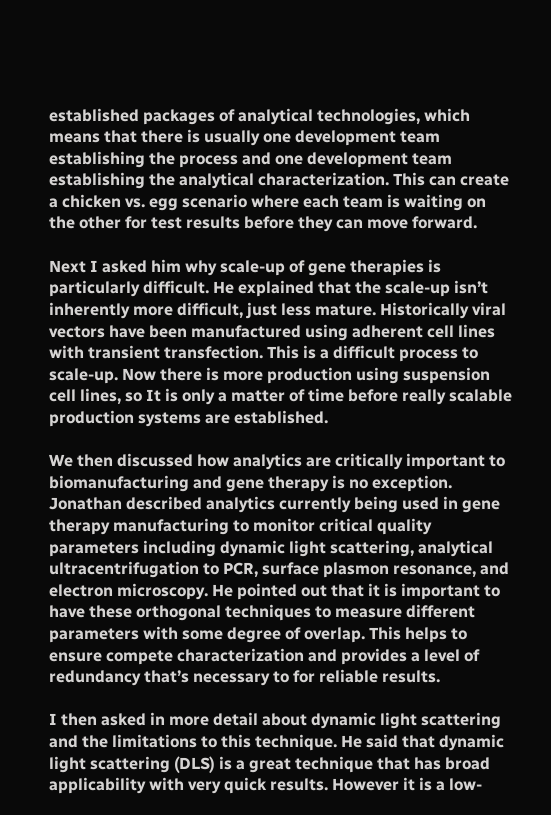established packages of analytical technologies, which means that there is usually one development team establishing the process and one development team establishing the analytical characterization. This can create a chicken vs. egg scenario where each team is waiting on the other for test results before they can move forward.

Next I asked him why scale-up of gene therapies is particularly difficult. He explained that the scale-up isn’t inherently more difficult, just less mature. Historically viral vectors have been manufactured using adherent cell lines with transient transfection. This is a difficult process to scale-up. Now there is more production using suspension cell lines, so It is only a matter of time before really scalable production systems are established.

We then discussed how analytics are critically important to biomanufacturing and gene therapy is no exception. Jonathan described analytics currently being used in gene therapy manufacturing to monitor critical quality parameters including dynamic light scattering, analytical ultracentrifugation to PCR, surface plasmon resonance, and electron microscopy. He pointed out that it is important to have these orthogonal techniques to measure different parameters with some degree of overlap. This helps to ensure compete characterization and provides a level of redundancy that’s necessary to for reliable results.

I then asked in more detail about dynamic light scattering and the limitations to this technique. He said that dynamic light scattering (DLS) is a great technique that has broad applicability with very quick results. However it is a low-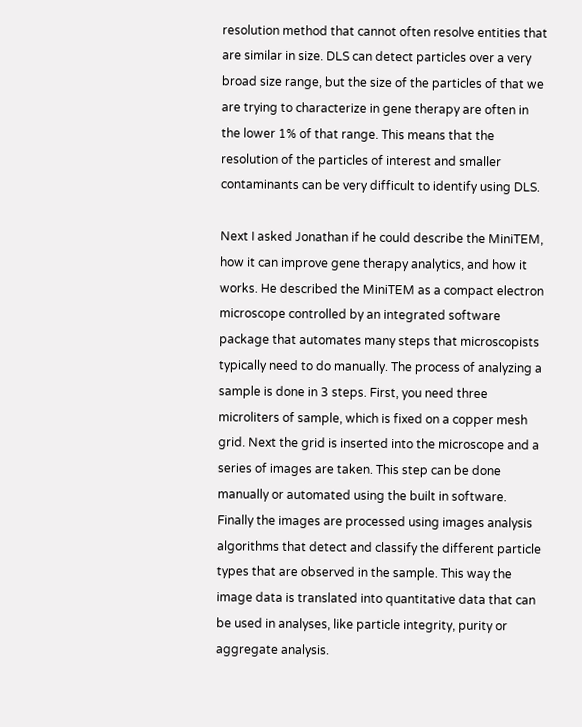resolution method that cannot often resolve entities that are similar in size. DLS can detect particles over a very broad size range, but the size of the particles of that we are trying to characterize in gene therapy are often in the lower 1% of that range. This means that the resolution of the particles of interest and smaller contaminants can be very difficult to identify using DLS.

Next I asked Jonathan if he could describe the MiniTEM, how it can improve gene therapy analytics, and how it works. He described the MiniTEM as a compact electron microscope controlled by an integrated software package that automates many steps that microscopists typically need to do manually. The process of analyzing a sample is done in 3 steps. First, you need three microliters of sample, which is fixed on a copper mesh grid. Next the grid is inserted into the microscope and a series of images are taken. This step can be done manually or automated using the built in software. Finally the images are processed using images analysis algorithms that detect and classify the different particle types that are observed in the sample. This way the image data is translated into quantitative data that can be used in analyses, like particle integrity, purity or aggregate analysis.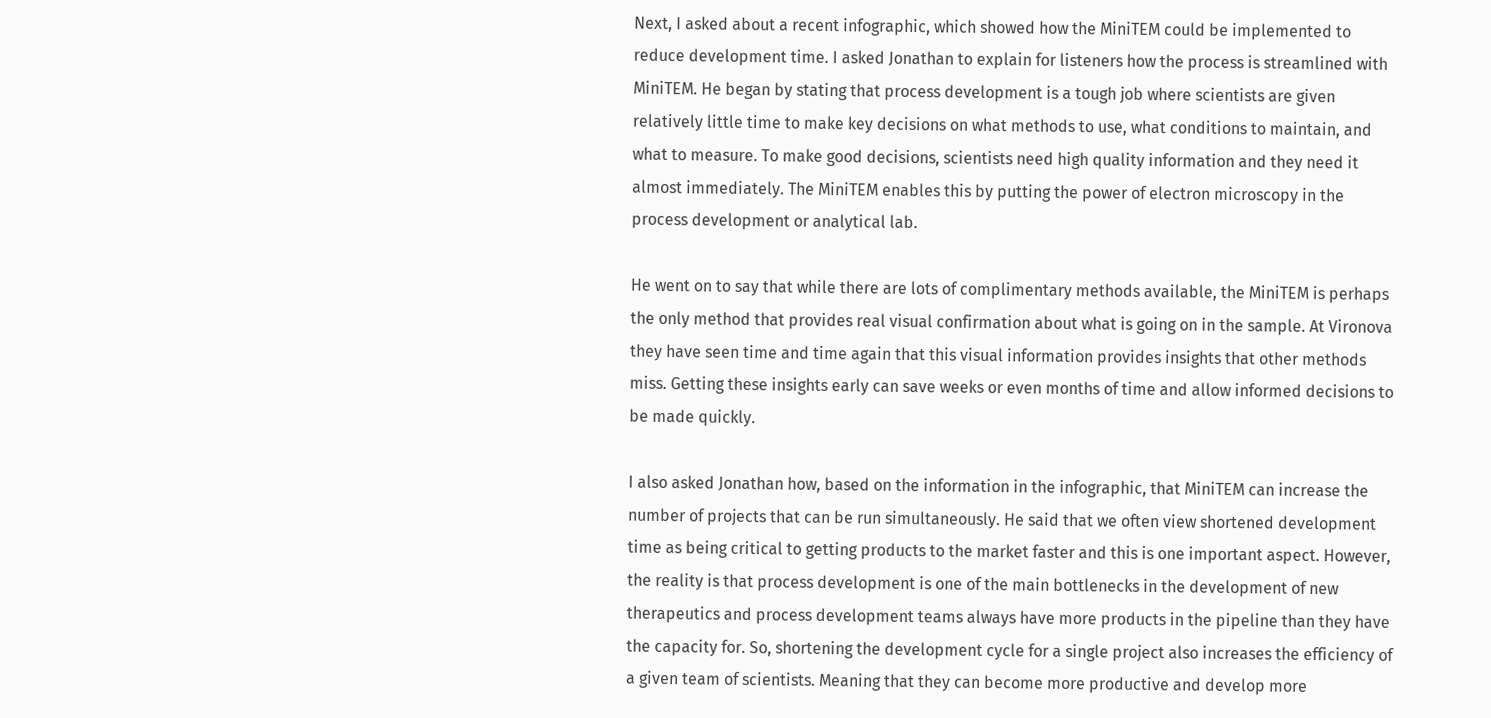Next, I asked about a recent infographic, which showed how the MiniTEM could be implemented to reduce development time. I asked Jonathan to explain for listeners how the process is streamlined with MiniTEM. He began by stating that process development is a tough job where scientists are given relatively little time to make key decisions on what methods to use, what conditions to maintain, and what to measure. To make good decisions, scientists need high quality information and they need it almost immediately. The MiniTEM enables this by putting the power of electron microscopy in the process development or analytical lab.

He went on to say that while there are lots of complimentary methods available, the MiniTEM is perhaps the only method that provides real visual confirmation about what is going on in the sample. At Vironova they have seen time and time again that this visual information provides insights that other methods miss. Getting these insights early can save weeks or even months of time and allow informed decisions to be made quickly.

I also asked Jonathan how, based on the information in the infographic, that MiniTEM can increase the number of projects that can be run simultaneously. He said that we often view shortened development time as being critical to getting products to the market faster and this is one important aspect. However, the reality is that process development is one of the main bottlenecks in the development of new therapeutics and process development teams always have more products in the pipeline than they have the capacity for. So, shortening the development cycle for a single project also increases the efficiency of a given team of scientists. Meaning that they can become more productive and develop more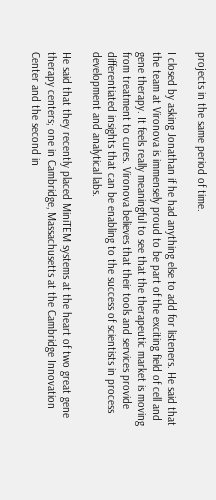projects in the same period of time.

I closed by asking Jonathan if he had anything else to add for listeners. He said that the team at Vironova is immensely proud to be part of the exciting field of cell and gene therapy. It feels really meaningful to see that the therapeutic market is moving from treatment to cures. Vironova believes that their tools and services provide differentiated insights that can be enabling to the success of scientists in process development and analytical labs.

He said that they recently placed MiniTEM systems at the heart of two great gene therapy centers; one in Cambridge, Massachusetts at the Cambridge Innovation Center and the second in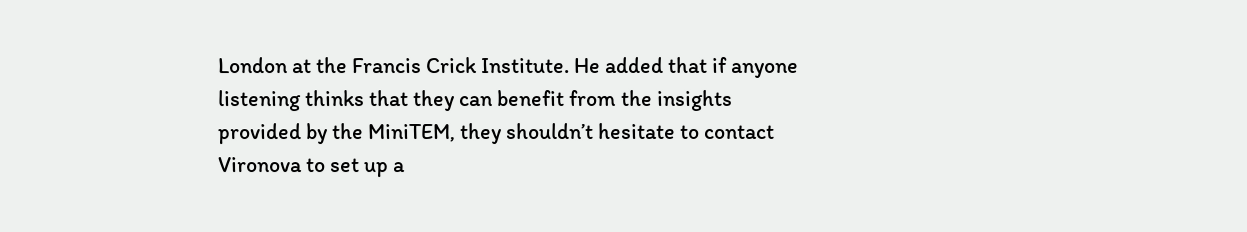London at the Francis Crick Institute. He added that if anyone listening thinks that they can benefit from the insights provided by the MiniTEM, they shouldn’t hesitate to contact Vironova to set up a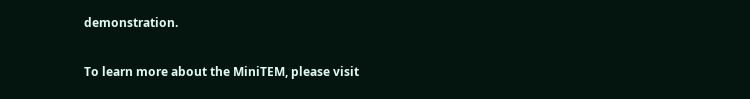demonstration.

To learn more about the MiniTEM, please visit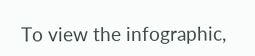To view the infographic,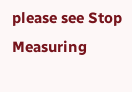please see Stop Measuring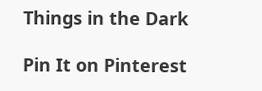Things in the Dark

Pin It on Pinterest